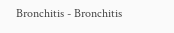Bronchitis - Bronchitis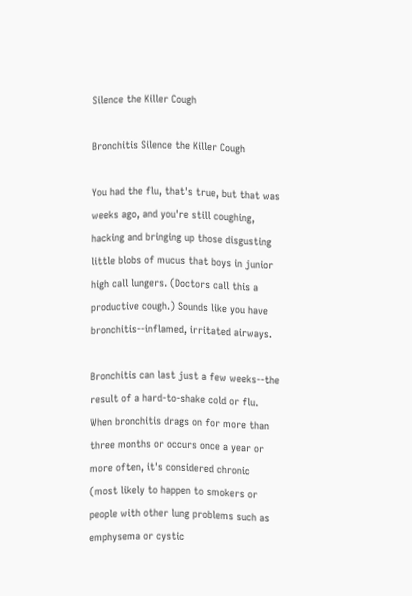Silence the Killer Cough

Bronchitis Silence the Killer Cough

You had the flu, that's true, but that was weeks ago, and you're still coughing, hacking and bringing up those disgusting little blobs of mucus that boys in junior high call lungers. (Doctors call this a productive cough.) Sounds like you have bronchitis--inflamed, irritated airways.

Bronchitis can last just a few weeks--the result of a hard-to-shake cold or flu. When bronchitis drags on for more than three months or occurs once a year or more often, it's considered chronic (most likely to happen to smokers or people with other lung problems such as emphysema or cystic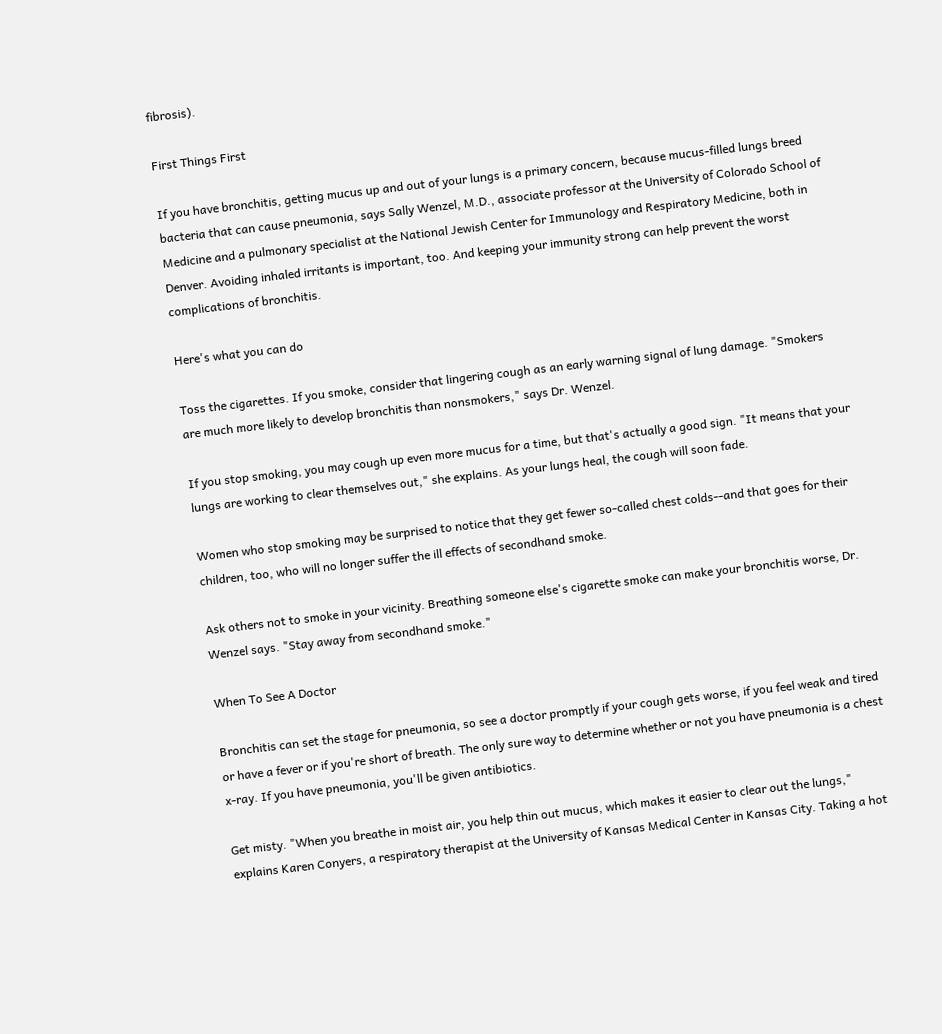fibrosis).

First Things First

If you have bronchitis, getting mucus up and out of your lungs is a primary concern, because mucus-filled lungs breed bacteria that can cause pneumonia, says Sally Wenzel, M.D., associate professor at the University of Colorado School of Medicine and a pulmonary specialist at the National Jewish Center for Immunology and Respiratory Medicine, both in Denver. Avoiding inhaled irritants is important, too. And keeping your immunity strong can help prevent the worst complications of bronchitis.

Here's what you can do

Toss the cigarettes. If you smoke, consider that lingering cough as an early warning signal of lung damage. "Smokers are much more likely to develop bronchitis than nonsmokers," says Dr. Wenzel.

If you stop smoking, you may cough up even more mucus for a time, but that's actually a good sign. "It means that your lungs are working to clear themselves out," she explains. As your lungs heal, the cough will soon fade.

Women who stop smoking may be surprised to notice that they get fewer so-called chest colds--and that goes for their children, too, who will no longer suffer the ill effects of secondhand smoke.

Ask others not to smoke in your vicinity. Breathing someone else's cigarette smoke can make your bronchitis worse, Dr. Wenzel says. "Stay away from secondhand smoke."

When To See A Doctor

Bronchitis can set the stage for pneumonia, so see a doctor promptly if your cough gets worse, if you feel weak and tired or have a fever or if you're short of breath. The only sure way to determine whether or not you have pneumonia is a chest x-ray. If you have pneumonia, you'll be given antibiotics.

Get misty. "When you breathe in moist air, you help thin out mucus, which makes it easier to clear out the lungs," explains Karen Conyers, a respiratory therapist at the University of Kansas Medical Center in Kansas City. Taking a hot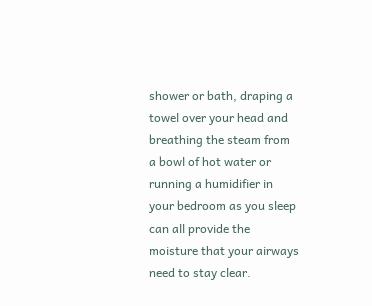shower or bath, draping a towel over your head and breathing the steam from a bowl of hot water or running a humidifier in your bedroom as you sleep can all provide the moisture that your airways need to stay clear.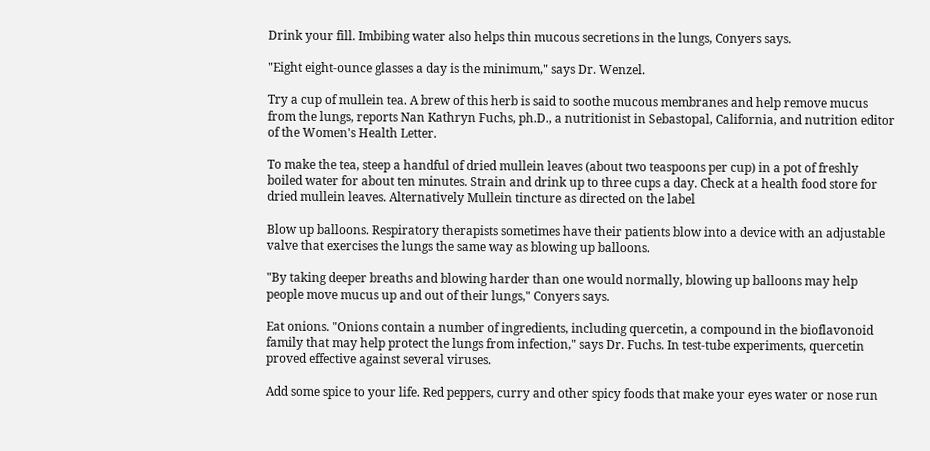Drink your fill. Imbibing water also helps thin mucous secretions in the lungs, Conyers says.

"Eight eight-ounce glasses a day is the minimum," says Dr. Wenzel.

Try a cup of mullein tea. A brew of this herb is said to soothe mucous membranes and help remove mucus from the lungs, reports Nan Kathryn Fuchs, ph.D., a nutritionist in Sebastopal, California, and nutrition editor of the Women's Health Letter.

To make the tea, steep a handful of dried mullein leaves (about two teaspoons per cup) in a pot of freshly boiled water for about ten minutes. Strain and drink up to three cups a day. Check at a health food store for dried mullein leaves. Alternatively Mullein tincture as directed on the label

Blow up balloons. Respiratory therapists sometimes have their patients blow into a device with an adjustable valve that exercises the lungs the same way as blowing up balloons.

"By taking deeper breaths and blowing harder than one would normally, blowing up balloons may help people move mucus up and out of their lungs," Conyers says.

Eat onions. "Onions contain a number of ingredients, including quercetin, a compound in the bioflavonoid family that may help protect the lungs from infection," says Dr. Fuchs. In test-tube experiments, quercetin proved effective against several viruses.

Add some spice to your life. Red peppers, curry and other spicy foods that make your eyes water or nose run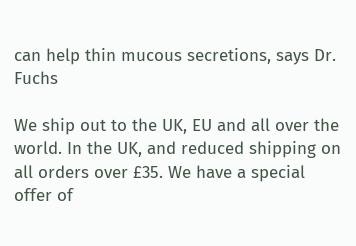can help thin mucous secretions, says Dr. Fuchs

We ship out to the UK, EU and all over the world. In the UK, and reduced shipping on all orders over £35. We have a special offer of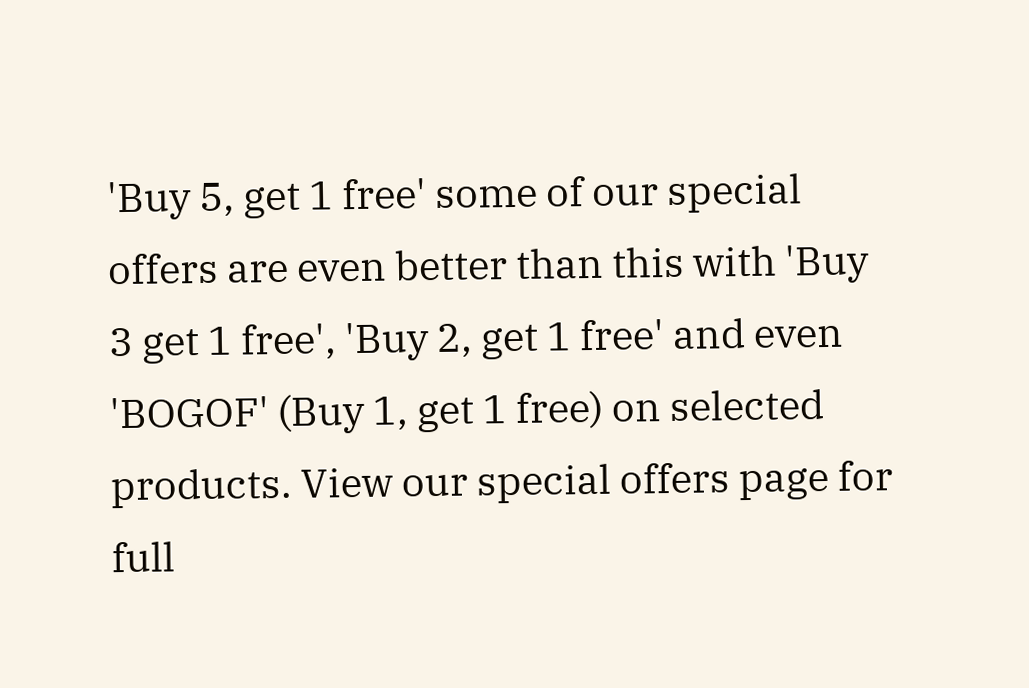'Buy 5, get 1 free' some of our special offers are even better than this with 'Buy 3 get 1 free', 'Buy 2, get 1 free' and even 'BOGOF' (Buy 1, get 1 free) on selected products. View our special offers page for full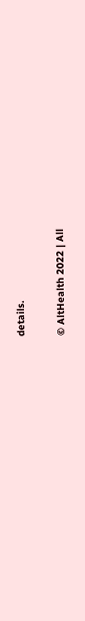details.

© AltHealth 2022 | All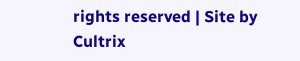rights reserved | Site by Cultrix